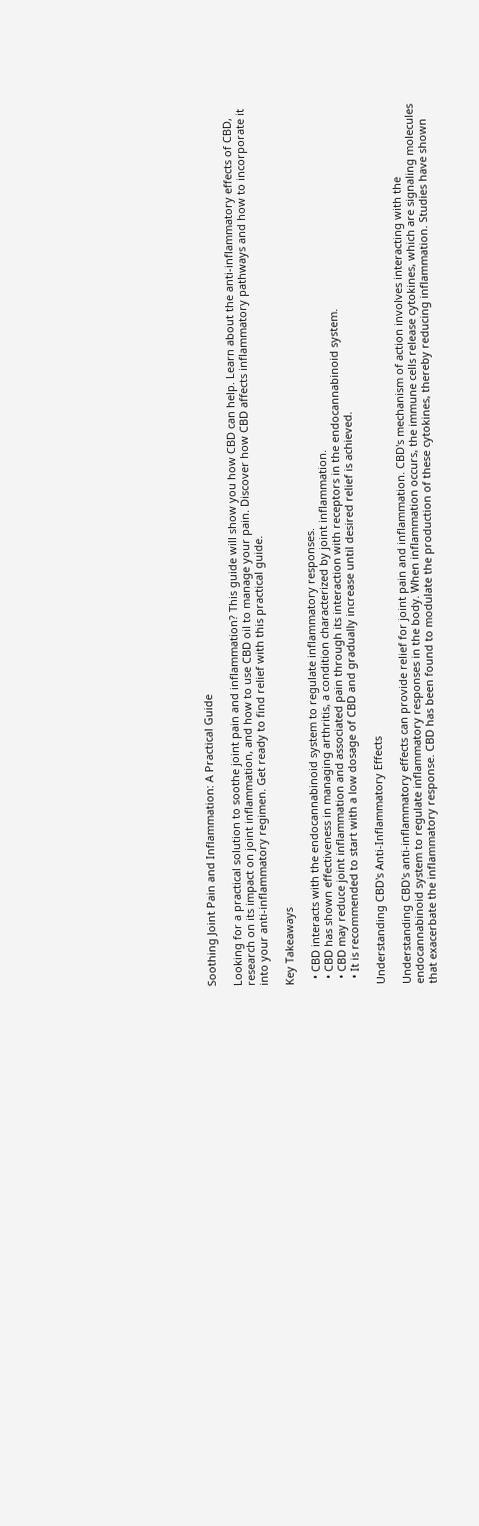Soothing Joint Pain and Inflammation: A Practical Guide

Looking for a practical solution to soothe joint pain and inflammation? This guide will show you how CBD can help. Learn about the anti-inflammatory effects of CBD, research on its impact on joint inflammation, and how to use CBD oil to manage your pain. Discover how CBD affects inflammatory pathways and how to incorporate it into your anti-inflammatory regimen. Get ready to find relief with this practical guide.

Key Takeaways

  • CBD interacts with the endocannabinoid system to regulate inflammatory responses.
  • CBD has shown effectiveness in managing arthritis, a condition characterized by joint inflammation.
  • CBD may reduce joint inflammation and associated pain through its interaction with receptors in the endocannabinoid system.
  • It is recommended to start with a low dosage of CBD and gradually increase until desired relief is achieved.

Understanding CBD's Anti-Inflammatory Effects

Understanding CBD's anti-inflammatory effects can provide relief for joint pain and inflammation. CBD's mechanism of action involves interacting with the endocannabinoid system to regulate inflammatory responses in the body. When inflammation occurs, the immune cells release cytokines, which are signaling molecules that exacerbate the inflammatory response. CBD has been found to modulate the production of these cytokines, thereby reducing inflammation. Studies have shown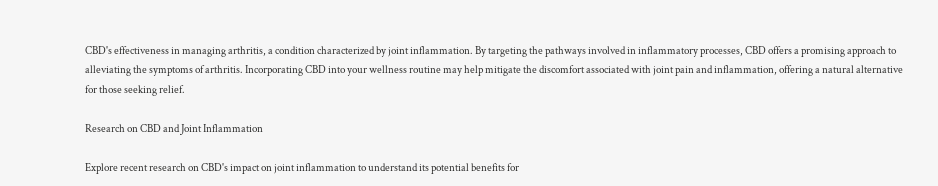CBD's effectiveness in managing arthritis, a condition characterized by joint inflammation. By targeting the pathways involved in inflammatory processes, CBD offers a promising approach to alleviating the symptoms of arthritis. Incorporating CBD into your wellness routine may help mitigate the discomfort associated with joint pain and inflammation, offering a natural alternative for those seeking relief.

Research on CBD and Joint Inflammation

Explore recent research on CBD's impact on joint inflammation to understand its potential benefits for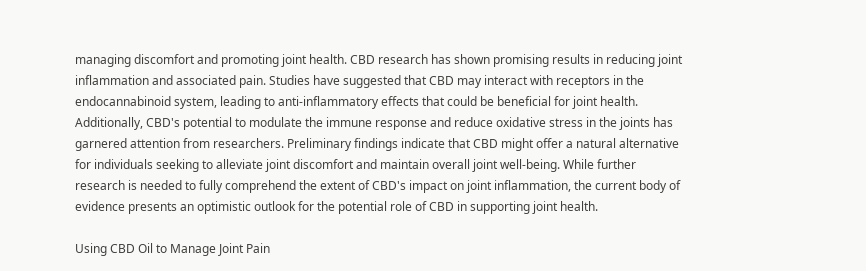managing discomfort and promoting joint health. CBD research has shown promising results in reducing joint inflammation and associated pain. Studies have suggested that CBD may interact with receptors in the endocannabinoid system, leading to anti-inflammatory effects that could be beneficial for joint health. Additionally, CBD's potential to modulate the immune response and reduce oxidative stress in the joints has garnered attention from researchers. Preliminary findings indicate that CBD might offer a natural alternative for individuals seeking to alleviate joint discomfort and maintain overall joint well-being. While further research is needed to fully comprehend the extent of CBD's impact on joint inflammation, the current body of evidence presents an optimistic outlook for the potential role of CBD in supporting joint health.

Using CBD Oil to Manage Joint Pain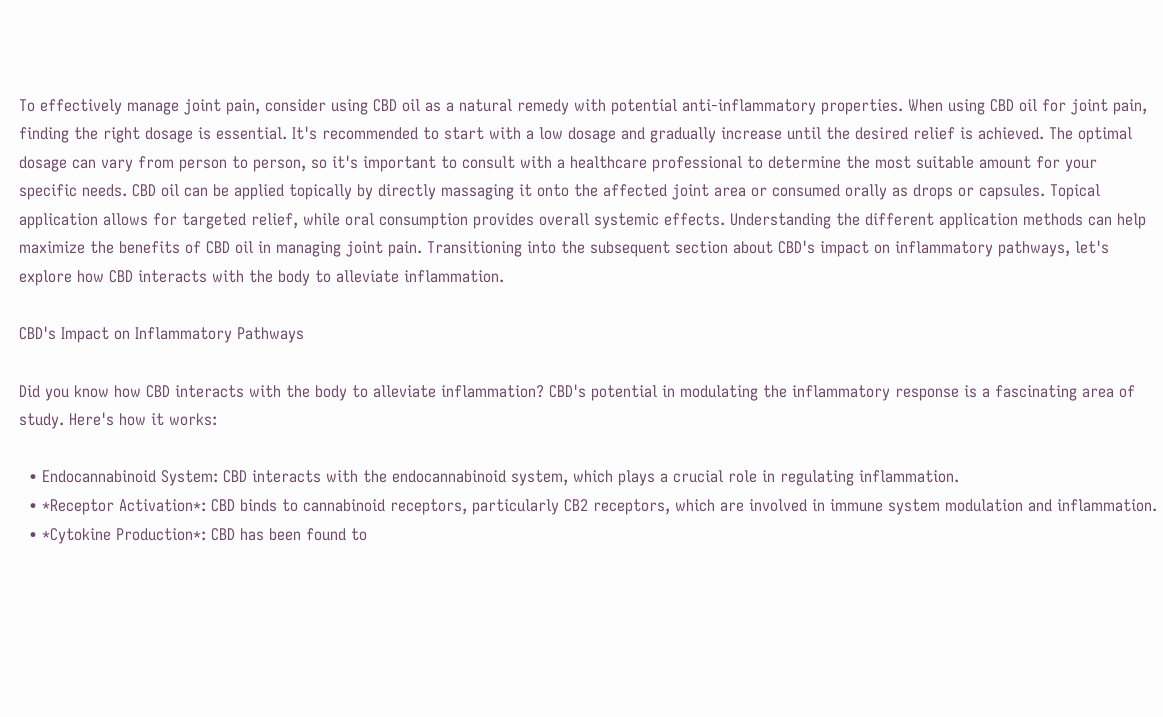To effectively manage joint pain, consider using CBD oil as a natural remedy with potential anti-inflammatory properties. When using CBD oil for joint pain, finding the right dosage is essential. It's recommended to start with a low dosage and gradually increase until the desired relief is achieved. The optimal dosage can vary from person to person, so it's important to consult with a healthcare professional to determine the most suitable amount for your specific needs. CBD oil can be applied topically by directly massaging it onto the affected joint area or consumed orally as drops or capsules. Topical application allows for targeted relief, while oral consumption provides overall systemic effects. Understanding the different application methods can help maximize the benefits of CBD oil in managing joint pain. Transitioning into the subsequent section about CBD's impact on inflammatory pathways, let's explore how CBD interacts with the body to alleviate inflammation.

CBD's Impact on Inflammatory Pathways

Did you know how CBD interacts with the body to alleviate inflammation? CBD's potential in modulating the inflammatory response is a fascinating area of study. Here's how it works:

  • Endocannabinoid System: CBD interacts with the endocannabinoid system, which plays a crucial role in regulating inflammation.
  • *Receptor Activation*: CBD binds to cannabinoid receptors, particularly CB2 receptors, which are involved in immune system modulation and inflammation.
  • *Cytokine Production*: CBD has been found to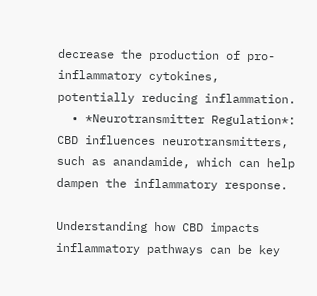decrease the production of pro-inflammatory cytokines, potentially reducing inflammation.
  • *Neurotransmitter Regulation*: CBD influences neurotransmitters, such as anandamide, which can help dampen the inflammatory response.

Understanding how CBD impacts inflammatory pathways can be key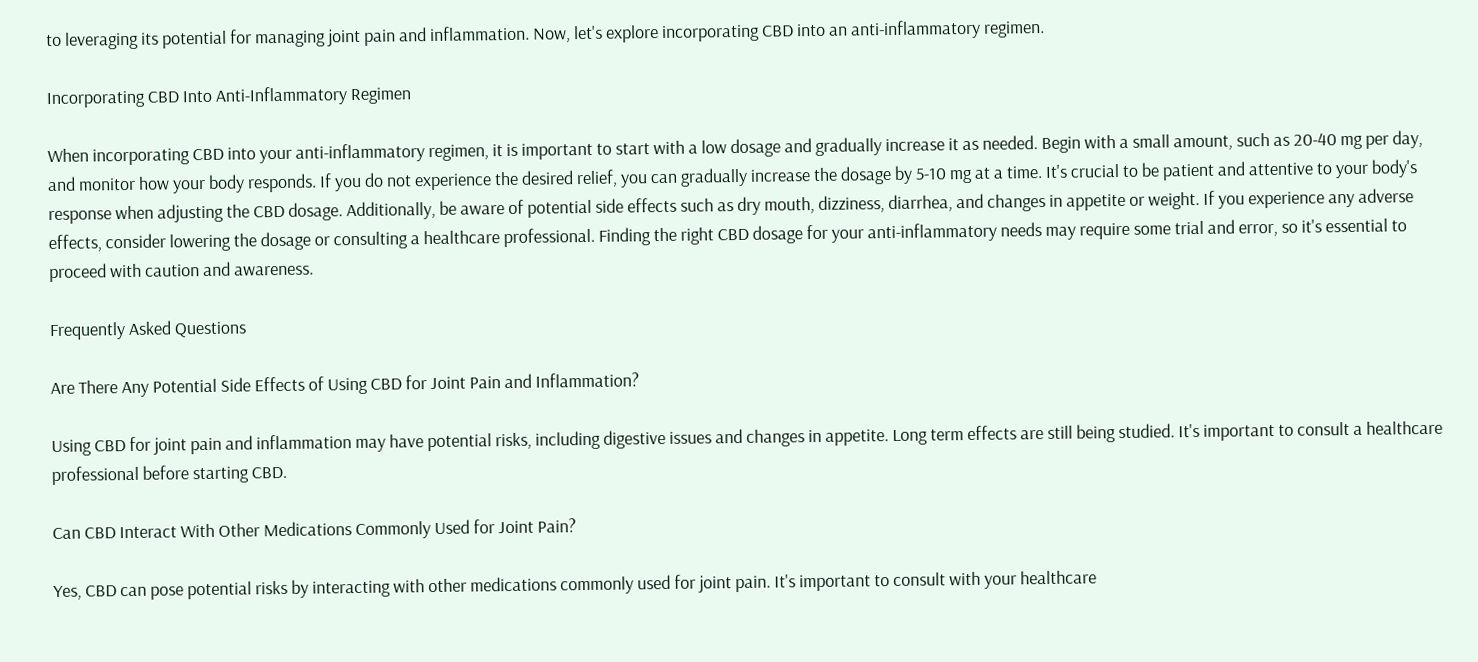to leveraging its potential for managing joint pain and inflammation. Now, let's explore incorporating CBD into an anti-inflammatory regimen.

Incorporating CBD Into Anti-Inflammatory Regimen

When incorporating CBD into your anti-inflammatory regimen, it is important to start with a low dosage and gradually increase it as needed. Begin with a small amount, such as 20-40 mg per day, and monitor how your body responds. If you do not experience the desired relief, you can gradually increase the dosage by 5-10 mg at a time. It's crucial to be patient and attentive to your body's response when adjusting the CBD dosage. Additionally, be aware of potential side effects such as dry mouth, dizziness, diarrhea, and changes in appetite or weight. If you experience any adverse effects, consider lowering the dosage or consulting a healthcare professional. Finding the right CBD dosage for your anti-inflammatory needs may require some trial and error, so it's essential to proceed with caution and awareness.

Frequently Asked Questions

Are There Any Potential Side Effects of Using CBD for Joint Pain and Inflammation?

Using CBD for joint pain and inflammation may have potential risks, including digestive issues and changes in appetite. Long term effects are still being studied. It's important to consult a healthcare professional before starting CBD.

Can CBD Interact With Other Medications Commonly Used for Joint Pain?

Yes, CBD can pose potential risks by interacting with other medications commonly used for joint pain. It's important to consult with your healthcare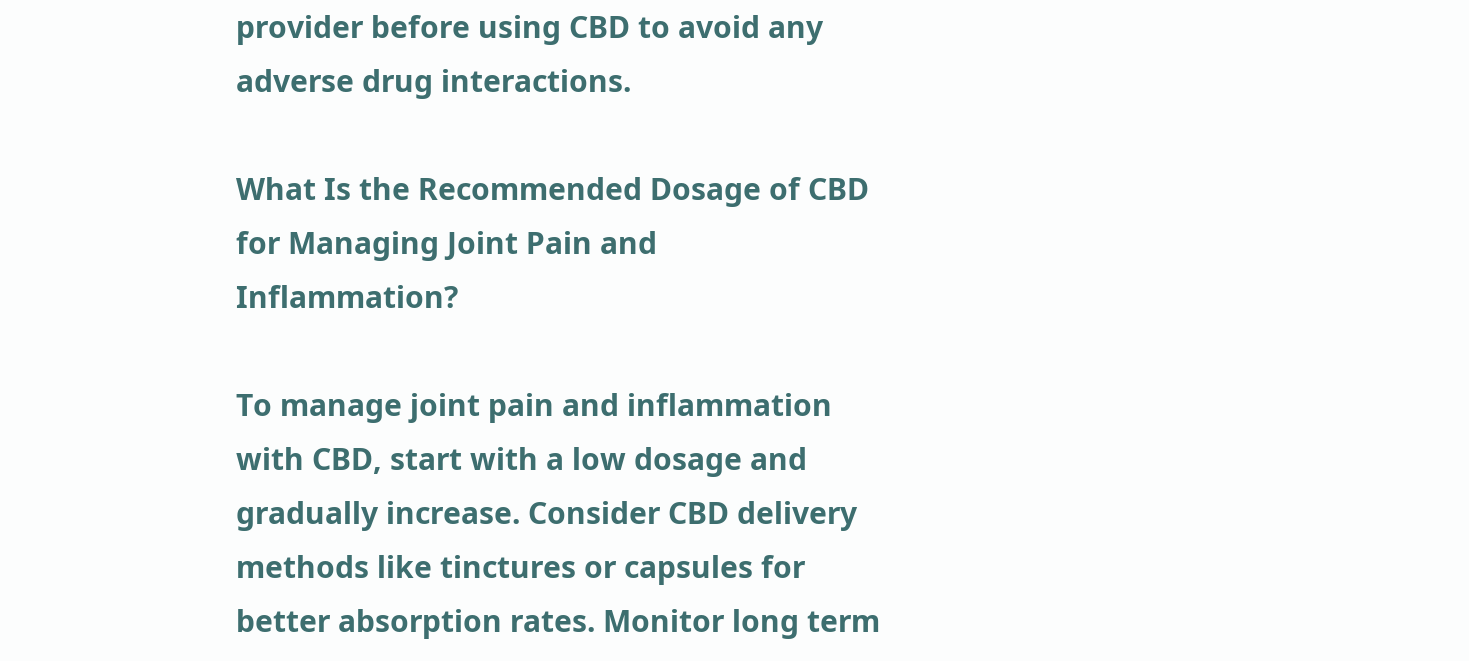provider before using CBD to avoid any adverse drug interactions.

What Is the Recommended Dosage of CBD for Managing Joint Pain and Inflammation?

To manage joint pain and inflammation with CBD, start with a low dosage and gradually increase. Consider CBD delivery methods like tinctures or capsules for better absorption rates. Monitor long term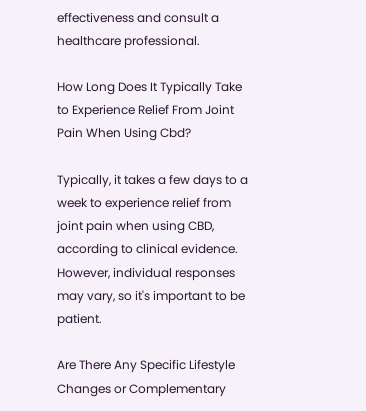effectiveness and consult a healthcare professional.

How Long Does It Typically Take to Experience Relief From Joint Pain When Using Cbd?

Typically, it takes a few days to a week to experience relief from joint pain when using CBD, according to clinical evidence. However, individual responses may vary, so it's important to be patient.

Are There Any Specific Lifestyle Changes or Complementary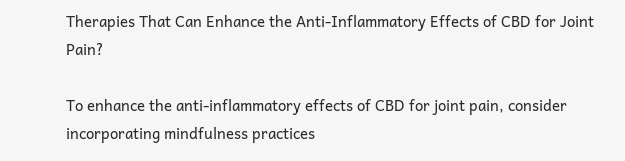Therapies That Can Enhance the Anti-Inflammatory Effects of CBD for Joint Pain?

To enhance the anti-inflammatory effects of CBD for joint pain, consider incorporating mindfulness practices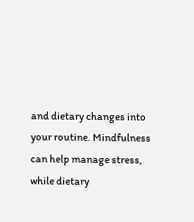and dietary changes into your routine. Mindfulness can help manage stress, while dietary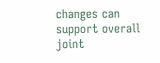changes can support overall joint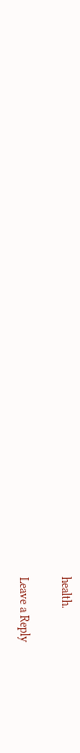health.

Leave a Reply